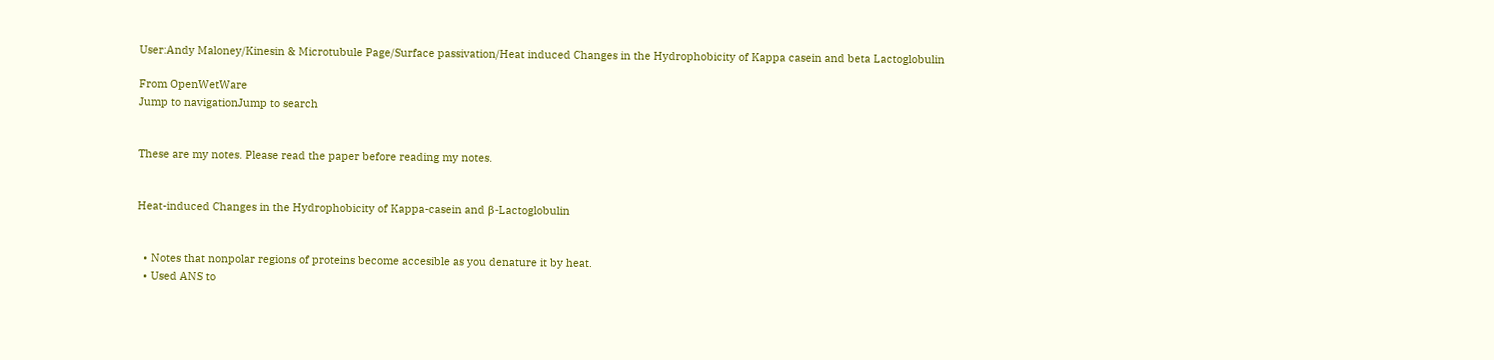User:Andy Maloney/Kinesin & Microtubule Page/Surface passivation/Heat induced Changes in the Hydrophobicity of Kappa casein and beta Lactoglobulin

From OpenWetWare
Jump to navigationJump to search


These are my notes. Please read the paper before reading my notes.


Heat-induced Changes in the Hydrophobicity of Kappa-casein and β-Lactoglobulin


  • Notes that nonpolar regions of proteins become accesible as you denature it by heat.
  • Used ANS to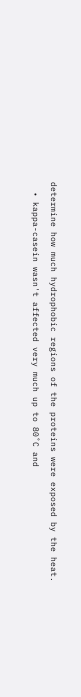determine how much hydrophobic regions of the proteins were exposed by the heat.
  • kappa-casein wasn't affected very much up to 80˚C and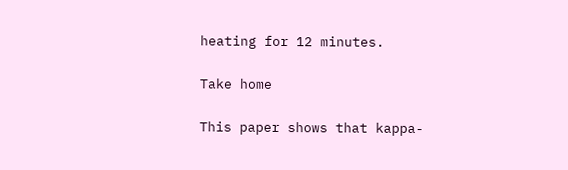heating for 12 minutes.

Take home

This paper shows that kappa-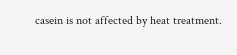casein is not affected by heat treatment.